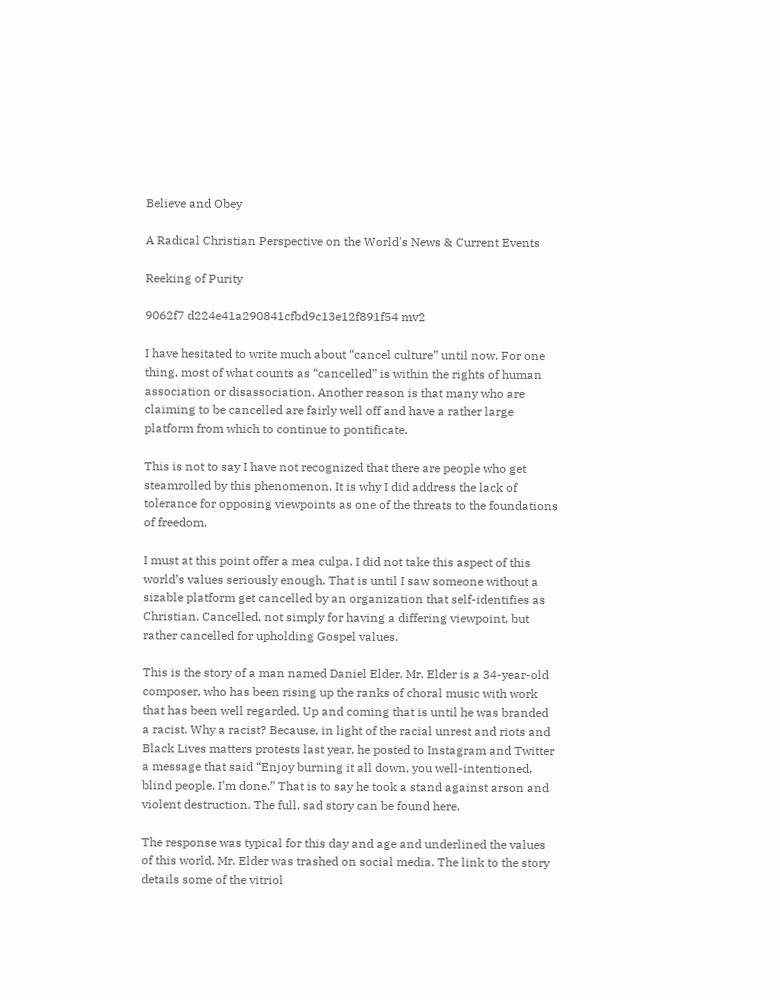Believe and Obey

A Radical Christian Perspective on the World's News & Current Events

Reeking of Purity

9062f7 d224e41a290841cfbd9c13e12f891f54 mv2

I have hesitated to write much about “cancel culture” until now. For one thing, most of what counts as “cancelled” is within the rights of human association or disassociation. Another reason is that many who are claiming to be cancelled are fairly well off and have a rather large platform from which to continue to pontificate.

This is not to say I have not recognized that there are people who get steamrolled by this phenomenon. It is why I did address the lack of tolerance for opposing viewpoints as one of the threats to the foundations of freedom.

I must at this point offer a mea culpa. I did not take this aspect of this world’s values seriously enough. That is until I saw someone without a sizable platform get cancelled by an organization that self-identifies as Christian. Cancelled, not simply for having a differing viewpoint, but rather cancelled for upholding Gospel values.

This is the story of a man named Daniel Elder. Mr. Elder is a 34-year-old composer, who has been rising up the ranks of choral music with work that has been well regarded. Up and coming that is until he was branded a racist. Why a racist? Because, in light of the racial unrest and riots and Black Lives matters protests last year, he posted to Instagram and Twitter a message that said “Enjoy burning it all down, you well-intentioned, blind people. I’m done.” That is to say he took a stand against arson and violent destruction. The full, sad story can be found here.

The response was typical for this day and age and underlined the values of this world. Mr. Elder was trashed on social media. The link to the story details some of the vitriol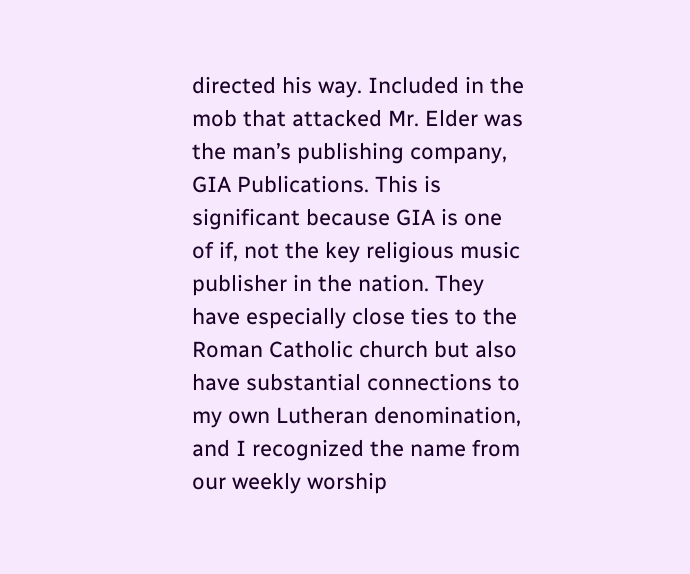directed his way. Included in the mob that attacked Mr. Elder was the man’s publishing company, GIA Publications. This is significant because GIA is one of if, not the key religious music publisher in the nation. They have especially close ties to the Roman Catholic church but also have substantial connections to my own Lutheran denomination, and I recognized the name from our weekly worship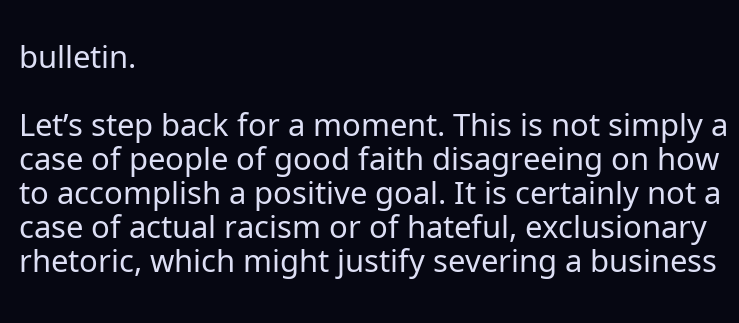bulletin.

Let’s step back for a moment. This is not simply a case of people of good faith disagreeing on how to accomplish a positive goal. It is certainly not a case of actual racism or of hateful, exclusionary rhetoric, which might justify severing a business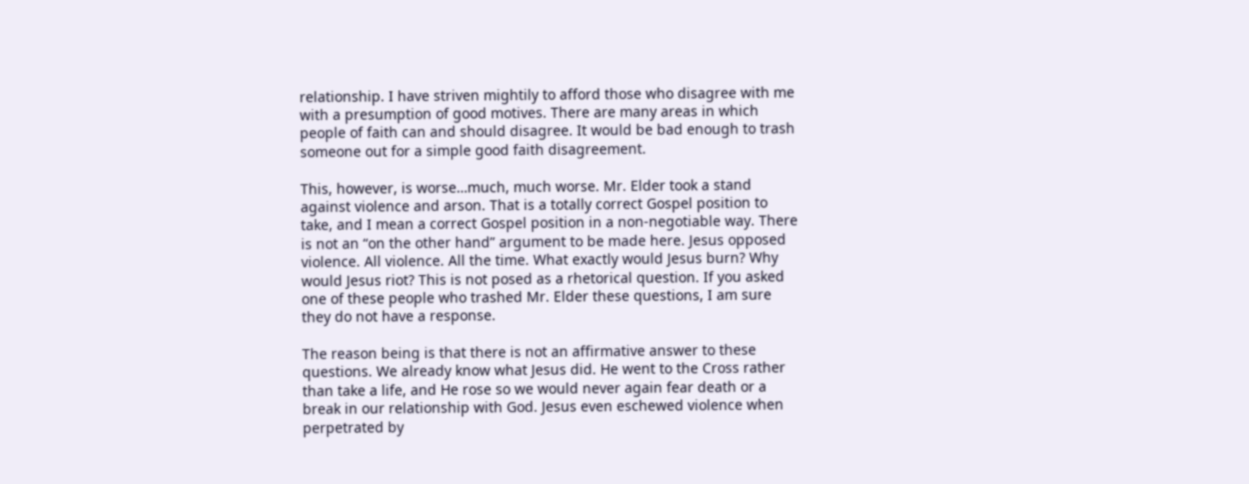relationship. I have striven mightily to afford those who disagree with me with a presumption of good motives. There are many areas in which people of faith can and should disagree. It would be bad enough to trash someone out for a simple good faith disagreement.

This, however, is worse…much, much worse. Mr. Elder took a stand against violence and arson. That is a totally correct Gospel position to take, and I mean a correct Gospel position in a non-negotiable way. There is not an “on the other hand” argument to be made here. Jesus opposed violence. All violence. All the time. What exactly would Jesus burn? Why would Jesus riot? This is not posed as a rhetorical question. If you asked one of these people who trashed Mr. Elder these questions, I am sure they do not have a response.

The reason being is that there is not an affirmative answer to these questions. We already know what Jesus did. He went to the Cross rather than take a life, and He rose so we would never again fear death or a break in our relationship with God. Jesus even eschewed violence when perpetrated by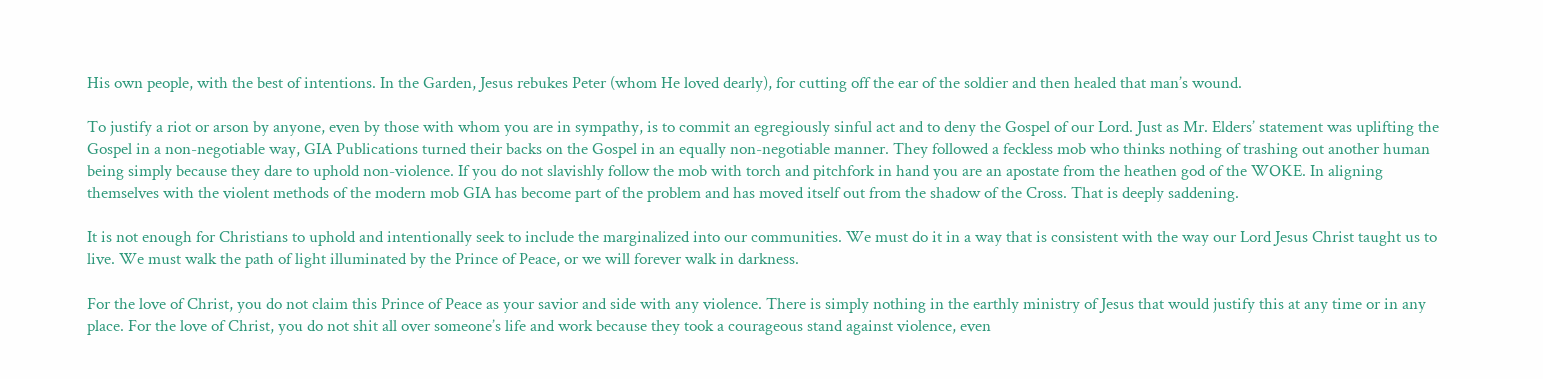His own people, with the best of intentions. In the Garden, Jesus rebukes Peter (whom He loved dearly), for cutting off the ear of the soldier and then healed that man’s wound.

To justify a riot or arson by anyone, even by those with whom you are in sympathy, is to commit an egregiously sinful act and to deny the Gospel of our Lord. Just as Mr. Elders’ statement was uplifting the Gospel in a non-negotiable way, GIA Publications turned their backs on the Gospel in an equally non-negotiable manner. They followed a feckless mob who thinks nothing of trashing out another human being simply because they dare to uphold non-violence. If you do not slavishly follow the mob with torch and pitchfork in hand you are an apostate from the heathen god of the WOKE. In aligning themselves with the violent methods of the modern mob GIA has become part of the problem and has moved itself out from the shadow of the Cross. That is deeply saddening.

It is not enough for Christians to uphold and intentionally seek to include the marginalized into our communities. We must do it in a way that is consistent with the way our Lord Jesus Christ taught us to live. We must walk the path of light illuminated by the Prince of Peace, or we will forever walk in darkness.

For the love of Christ, you do not claim this Prince of Peace as your savior and side with any violence. There is simply nothing in the earthly ministry of Jesus that would justify this at any time or in any place. For the love of Christ, you do not shit all over someone’s life and work because they took a courageous stand against violence, even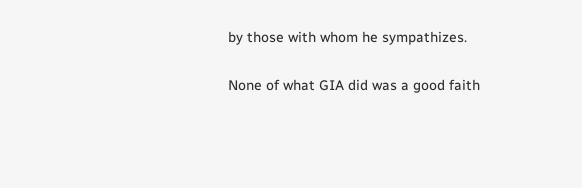by those with whom he sympathizes.

None of what GIA did was a good faith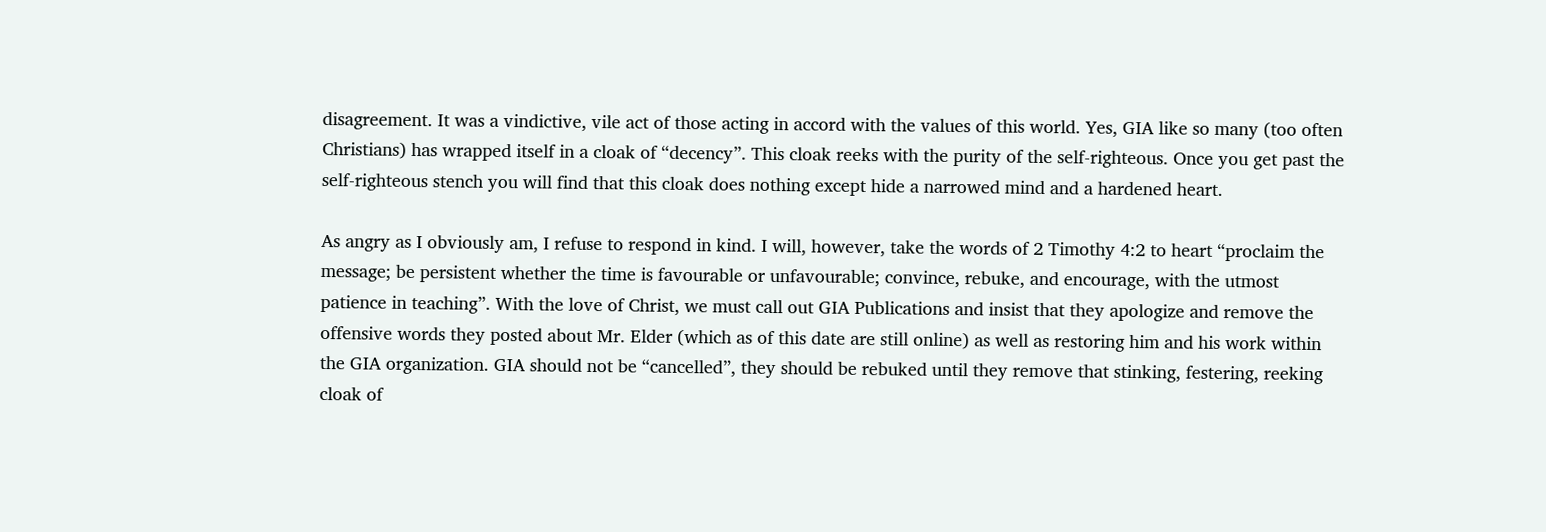disagreement. It was a vindictive, vile act of those acting in accord with the values of this world. Yes, GIA like so many (too often Christians) has wrapped itself in a cloak of “decency”. This cloak reeks with the purity of the self-righteous. Once you get past the self-righteous stench you will find that this cloak does nothing except hide a narrowed mind and a hardened heart.

As angry as I obviously am, I refuse to respond in kind. I will, however, take the words of 2 Timothy 4:2 to heart “proclaim the message; be persistent whether the time is favourable or unfavourable; convince, rebuke, and encourage, with the utmost patience in teaching”. With the love of Christ, we must call out GIA Publications and insist that they apologize and remove the offensive words they posted about Mr. Elder (which as of this date are still online) as well as restoring him and his work within the GIA organization. GIA should not be “cancelled”, they should be rebuked until they remove that stinking, festering, reeking cloak of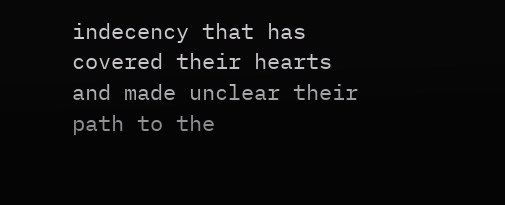indecency that has covered their hearts and made unclear their path to the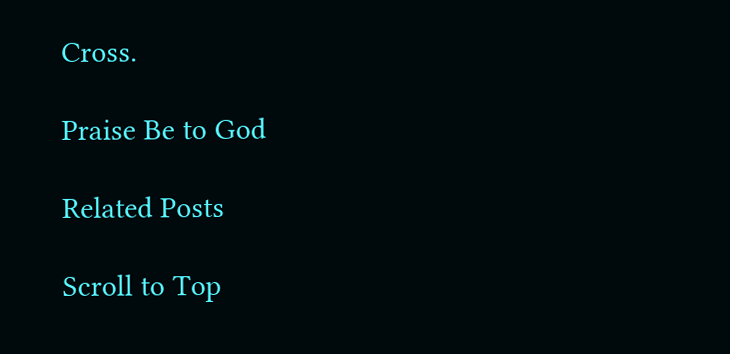Cross.

Praise Be to God

Related Posts

Scroll to Top